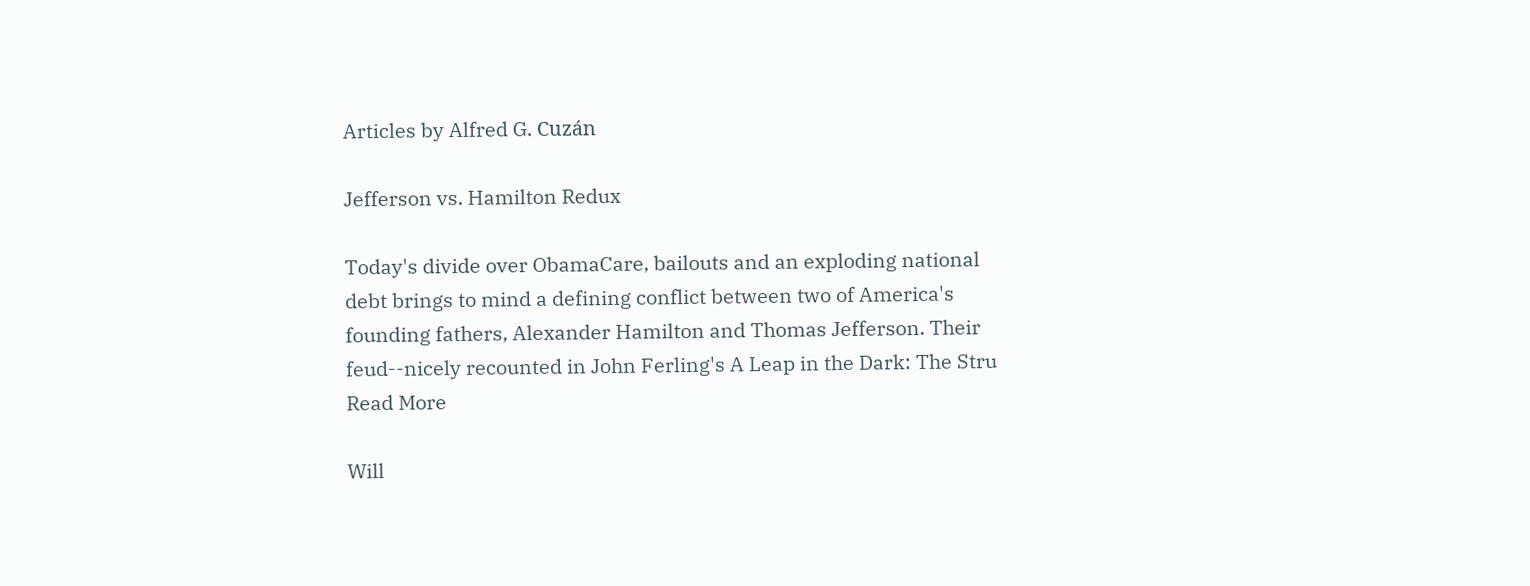Articles by Alfred G. Cuzán

Jefferson vs. Hamilton Redux

Today's divide over ObamaCare, bailouts and an exploding national debt brings to mind a defining conflict between two of America's founding fathers, Alexander Hamilton and Thomas Jefferson. Their feud--nicely recounted in John Ferling's A Leap in the Dark: The Stru Read More

Will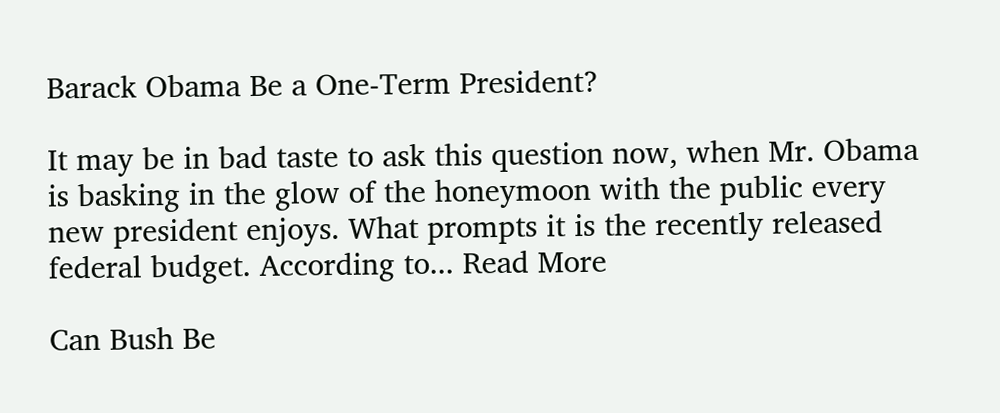Barack Obama Be a One-Term President?

It may be in bad taste to ask this question now, when Mr. Obama is basking in the glow of the honeymoon with the public every new president enjoys. What prompts it is the recently released federal budget. According to... Read More

Can Bush Be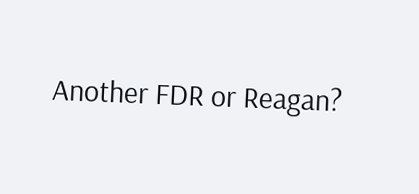Another FDR or Reagan?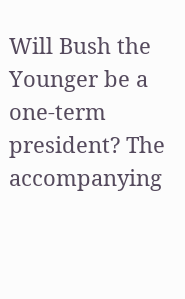Will Bush the Younger be a one-term president? The accompanying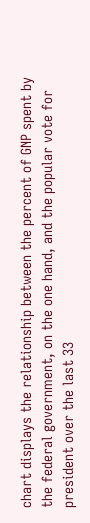chart displays the relationship between the percent of GNP spent by the federal government, on the one hand, and the popular vote for president over the last 33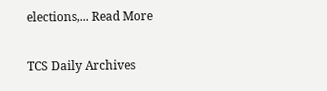elections,... Read More

TCS Daily Archives